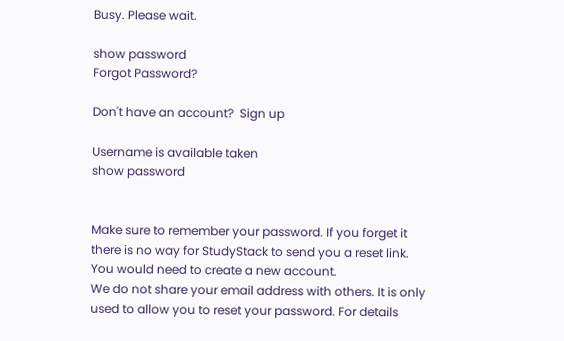Busy. Please wait.

show password
Forgot Password?

Don't have an account?  Sign up

Username is available taken
show password


Make sure to remember your password. If you forget it there is no way for StudyStack to send you a reset link. You would need to create a new account.
We do not share your email address with others. It is only used to allow you to reset your password. For details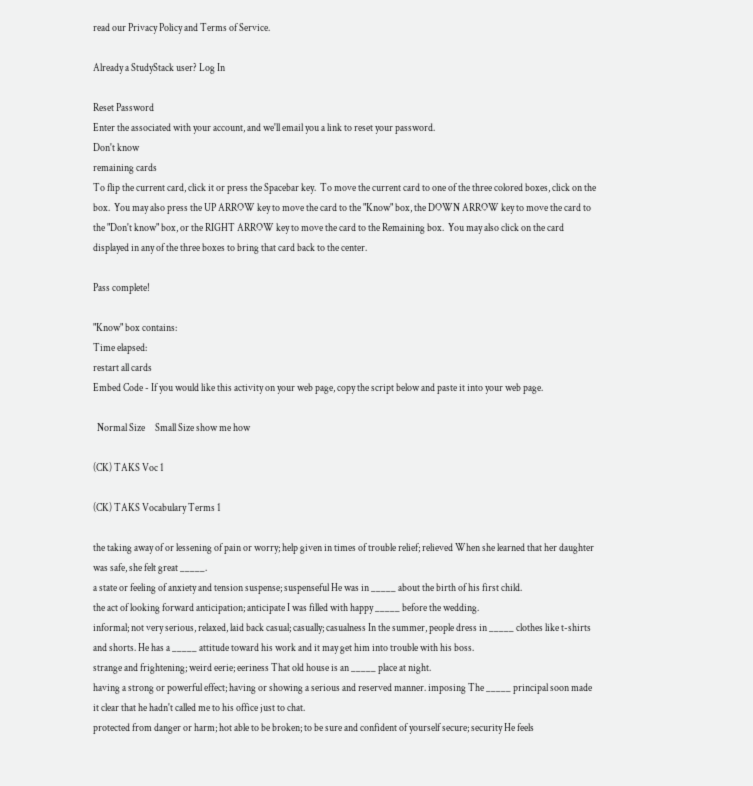read our Privacy Policy and Terms of Service.

Already a StudyStack user? Log In

Reset Password
Enter the associated with your account, and we'll email you a link to reset your password.
Don't know
remaining cards
To flip the current card, click it or press the Spacebar key.  To move the current card to one of the three colored boxes, click on the box.  You may also press the UP ARROW key to move the card to the "Know" box, the DOWN ARROW key to move the card to the "Don't know" box, or the RIGHT ARROW key to move the card to the Remaining box.  You may also click on the card displayed in any of the three boxes to bring that card back to the center.

Pass complete!

"Know" box contains:
Time elapsed:
restart all cards
Embed Code - If you would like this activity on your web page, copy the script below and paste it into your web page.

  Normal Size     Small Size show me how

(CK) TAKS Voc 1

(CK) TAKS Vocabulary Terms 1

the taking away of or lessening of pain or worry; help given in times of trouble relief; relieved When she learned that her daughter was safe, she felt great _____.
a state or feeling of anxiety and tension suspense; suspenseful He was in _____ about the birth of his first child.
the act of looking forward anticipation; anticipate I was filled with happy _____ before the wedding.
informal; not very serious, relaxed, laid back casual; casually; casualness In the summer, people dress in _____ clothes like t-shirts and shorts. He has a _____ attitude toward his work and it may get him into trouble with his boss.
strange and frightening; weird eerie; eeriness That old house is an _____ place at night.
having a strong or powerful effect; having or showing a serious and reserved manner. imposing The _____ principal soon made it clear that he hadn't called me to his office just to chat.
protected from danger or harm; hot able to be broken; to be sure and confident of yourself secure; security He feels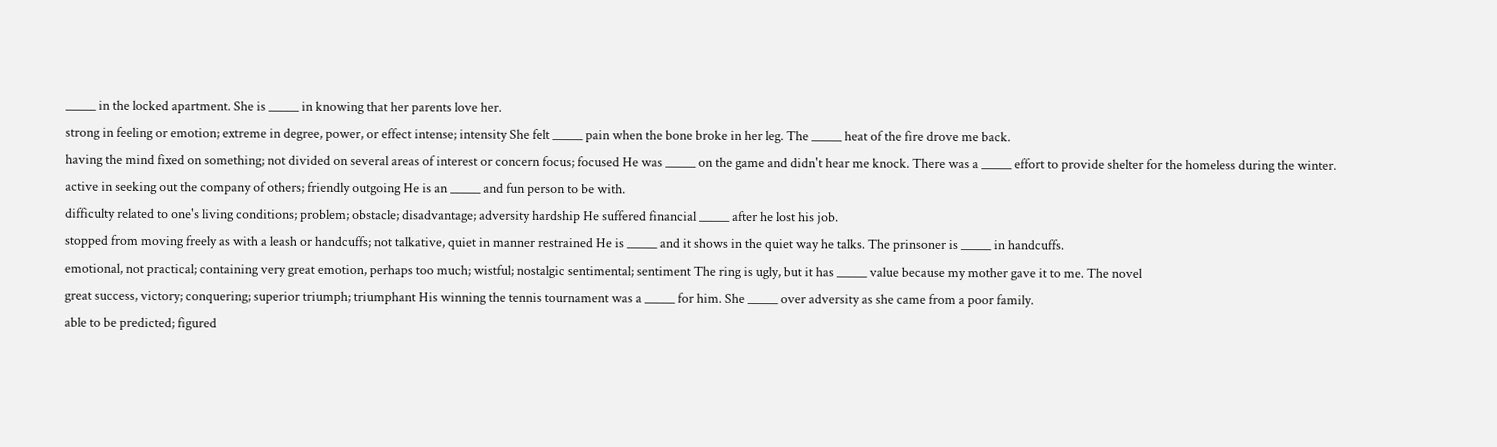_____ in the locked apartment. She is _____ in knowing that her parents love her.
strong in feeling or emotion; extreme in degree, power, or effect intense; intensity She felt _____ pain when the bone broke in her leg. The _____ heat of the fire drove me back.
having the mind fixed on something; not divided on several areas of interest or concern focus; focused He was _____ on the game and didn't hear me knock. There was a _____ effort to provide shelter for the homeless during the winter.
active in seeking out the company of others; friendly outgoing He is an _____ and fun person to be with.
difficulty related to one's living conditions; problem; obstacle; disadvantage; adversity hardship He suffered financial _____ after he lost his job.
stopped from moving freely as with a leash or handcuffs; not talkative, quiet in manner restrained He is _____ and it shows in the quiet way he talks. The prinsoner is _____ in handcuffs.
emotional, not practical; containing very great emotion, perhaps too much; wistful; nostalgic sentimental; sentiment The ring is ugly, but it has _____ value because my mother gave it to me. The novel
great success, victory; conquering; superior triumph; triumphant His winning the tennis tournament was a _____ for him. She _____ over adversity as she came from a poor family.
able to be predicted; figured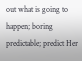out what is going to happen; boring predictable; predict Her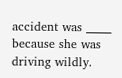accident was _____ because she was driving wildly.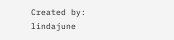Created by: lindajune